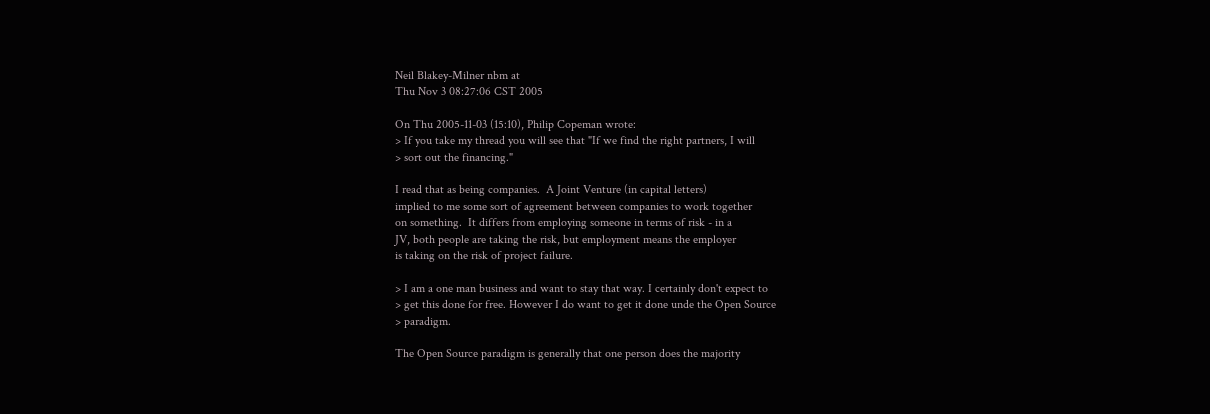Neil Blakey-Milner nbm at
Thu Nov 3 08:27:06 CST 2005

On Thu 2005-11-03 (15:10), Philip Copeman wrote:
> If you take my thread you will see that "If we find the right partners, I will
> sort out the financing."

I read that as being companies.  A Joint Venture (in capital letters)
implied to me some sort of agreement between companies to work together
on something.  It differs from employing someone in terms of risk - in a
JV, both people are taking the risk, but employment means the employer
is taking on the risk of project failure.

> I am a one man business and want to stay that way. I certainly don't expect to
> get this done for free. However I do want to get it done unde the Open Source
> paradigm.

The Open Source paradigm is generally that one person does the majority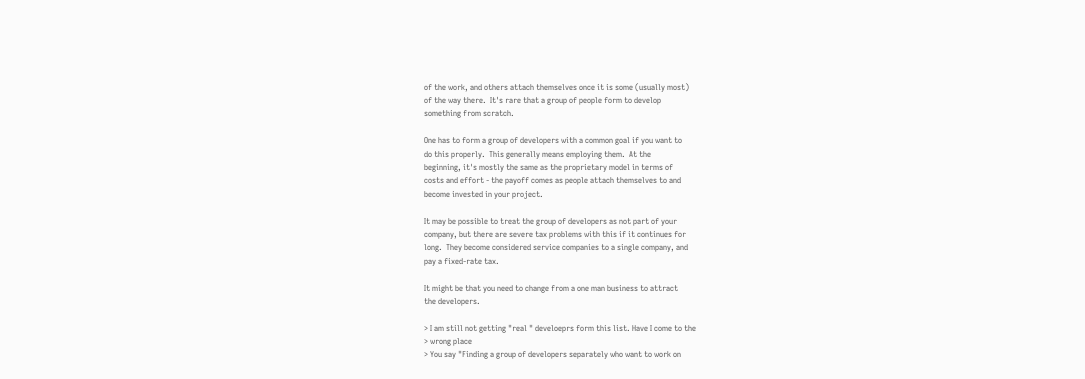of the work, and others attach themselves once it is some (usually most)
of the way there.  It's rare that a group of people form to develop
something from scratch.

One has to form a group of developers with a common goal if you want to
do this properly.  This generally means employing them.  At the
beginning, it's mostly the same as the proprietary model in terms of
costs and effort - the payoff comes as people attach themselves to and
become invested in your project.

It may be possible to treat the group of developers as not part of your
company, but there are severe tax problems with this if it continues for
long.  They become considered service companies to a single company, and
pay a fixed-rate tax.

It might be that you need to change from a one man business to attract
the developers.

> I am still not getting "real " develoeprs form this list. Have I come to the
> wrong place
> You say "Finding a group of developers separately who want to work on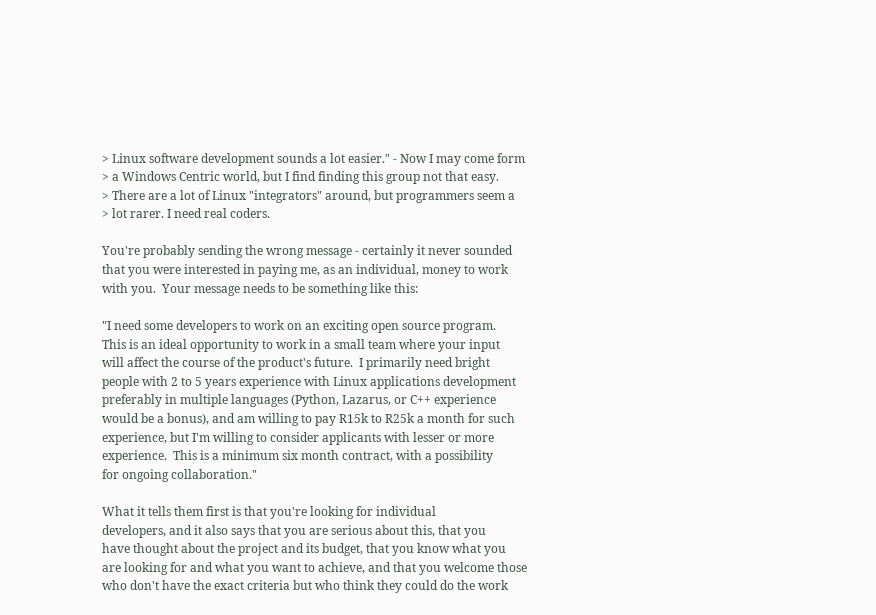> Linux software development sounds a lot easier." - Now I may come form
> a Windows Centric world, but I find finding this group not that easy.
> There are a lot of Linux "integrators" around, but programmers seem a
> lot rarer. I need real coders.

You're probably sending the wrong message - certainly it never sounded
that you were interested in paying me, as an individual, money to work
with you.  Your message needs to be something like this:

"I need some developers to work on an exciting open source program.
This is an ideal opportunity to work in a small team where your input
will affect the course of the product's future.  I primarily need bright
people with 2 to 5 years experience with Linux applications development
preferably in multiple languages (Python, Lazarus, or C++ experience
would be a bonus), and am willing to pay R15k to R25k a month for such
experience, but I'm willing to consider applicants with lesser or more
experience.  This is a minimum six month contract, with a possibility
for ongoing collaboration."

What it tells them first is that you're looking for individual
developers, and it also says that you are serious about this, that you
have thought about the project and its budget, that you know what you
are looking for and what you want to achieve, and that you welcome those
who don't have the exact criteria but who think they could do the work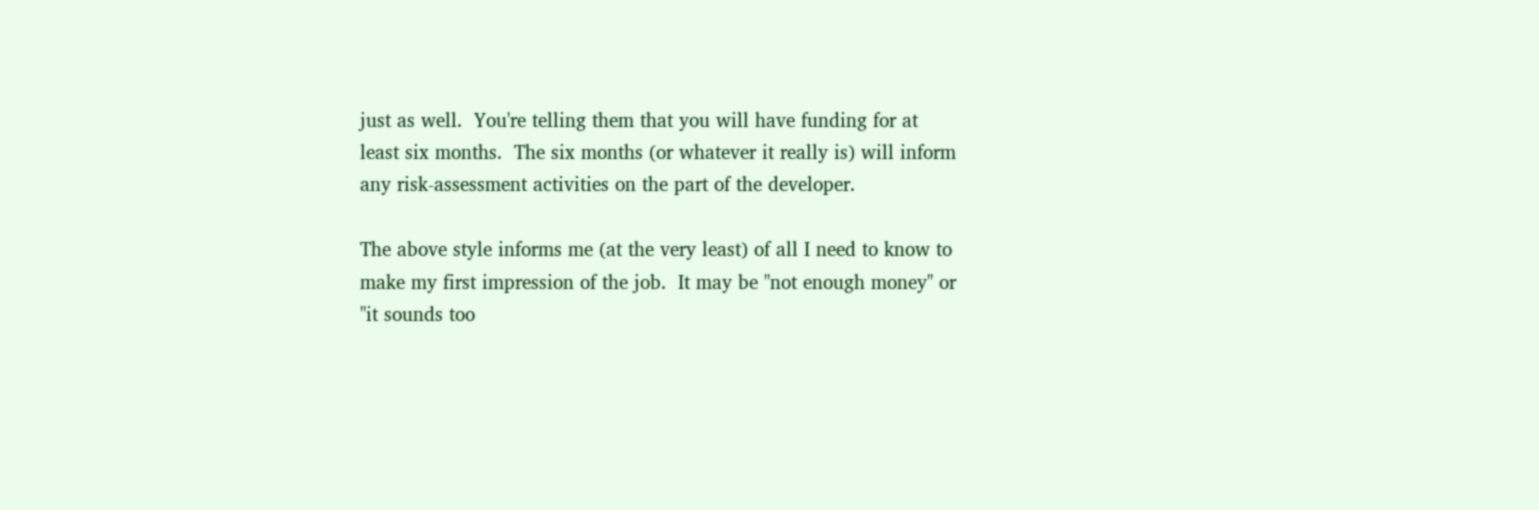just as well.  You're telling them that you will have funding for at
least six months.  The six months (or whatever it really is) will inform
any risk-assessment activities on the part of the developer.

The above style informs me (at the very least) of all I need to know to
make my first impression of the job.  It may be "not enough money" or
"it sounds too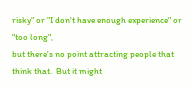risky" or "I don't have enough experience" or "too long",
but there's no point attracting people that think that.  But it might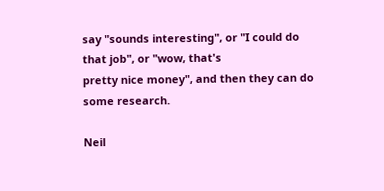say "sounds interesting", or "I could do that job", or "wow, that's
pretty nice money", and then they can do some research.

Neil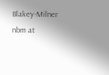Blakey-Milner
nbm at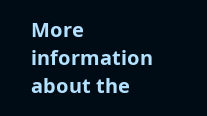More information about the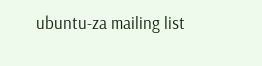ubuntu-za mailing list